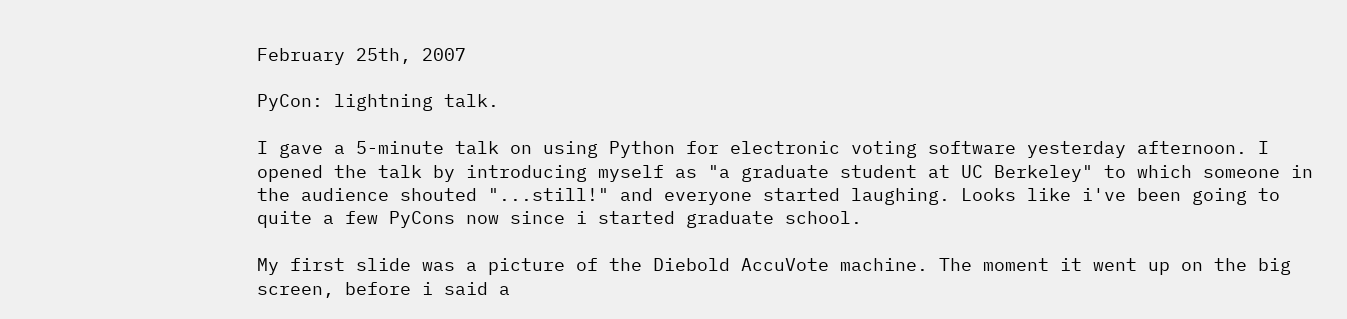February 25th, 2007

PyCon: lightning talk.

I gave a 5-minute talk on using Python for electronic voting software yesterday afternoon. I opened the talk by introducing myself as "a graduate student at UC Berkeley" to which someone in the audience shouted "...still!" and everyone started laughing. Looks like i've been going to quite a few PyCons now since i started graduate school.

My first slide was a picture of the Diebold AccuVote machine. The moment it went up on the big screen, before i said a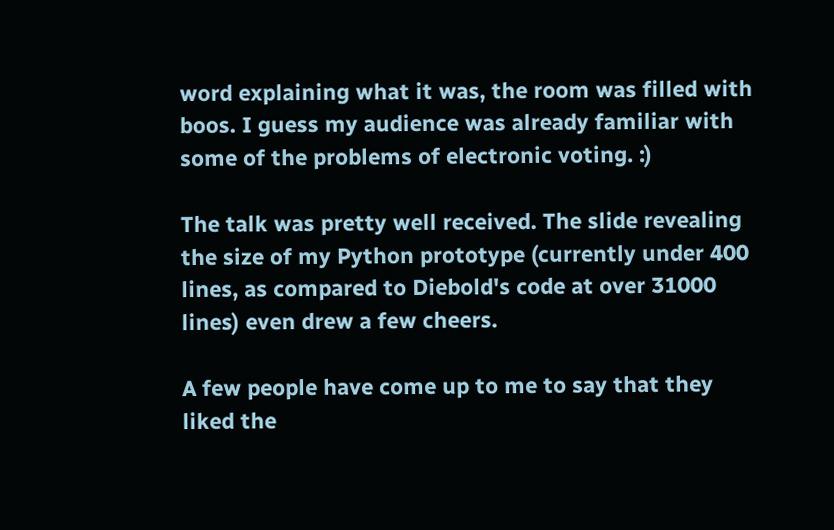word explaining what it was, the room was filled with boos. I guess my audience was already familiar with some of the problems of electronic voting. :)

The talk was pretty well received. The slide revealing the size of my Python prototype (currently under 400 lines, as compared to Diebold's code at over 31000 lines) even drew a few cheers.

A few people have come up to me to say that they liked the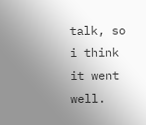talk, so i think it went well.